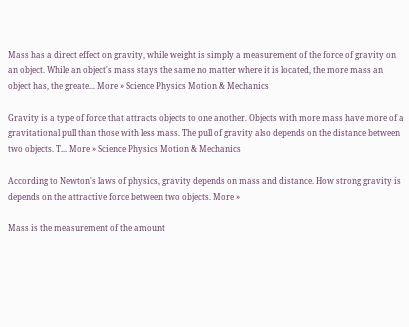Mass has a direct effect on gravity, while weight is simply a measurement of the force of gravity on an object. While an object's mass stays the same no matter where it is located, the more mass an object has, the greate... More » Science Physics Motion & Mechanics

Gravity is a type of force that attracts objects to one another. Objects with more mass have more of a gravitational pull than those with less mass. The pull of gravity also depends on the distance between two objects. T... More » Science Physics Motion & Mechanics

According to Newton's laws of physics, gravity depends on mass and distance. How strong gravity is depends on the attractive force between two objects. More »

Mass is the measurement of the amount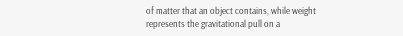of matter that an object contains, while weight represents the gravitational pull on a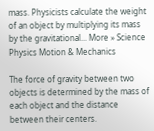mass. Physicists calculate the weight of an object by multiplying its mass by the gravitational... More » Science Physics Motion & Mechanics

The force of gravity between two objects is determined by the mass of each object and the distance between their centers.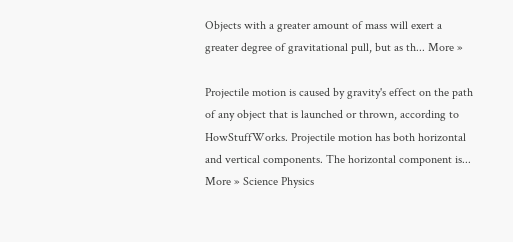Objects with a greater amount of mass will exert a greater degree of gravitational pull, but as th... More »

Projectile motion is caused by gravity's effect on the path of any object that is launched or thrown, according to HowStuffWorks. Projectile motion has both horizontal and vertical components. The horizontal component is... More » Science Physics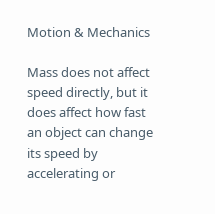Motion & Mechanics

Mass does not affect speed directly, but it does affect how fast an object can change its speed by accelerating or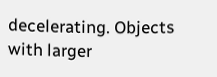decelerating. Objects with larger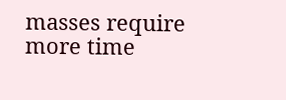masses require more time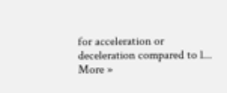for acceleration or deceleration compared to l... More »